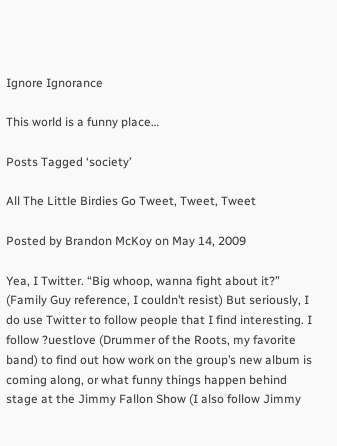Ignore Ignorance

This world is a funny place…

Posts Tagged ‘society’

All The Little Birdies Go Tweet, Tweet, Tweet

Posted by Brandon McKoy on May 14, 2009

Yea, I Twitter. “Big whoop, wanna fight about it?” (Family Guy reference, I couldn’t resist) But seriously, I do use Twitter to follow people that I find interesting. I follow ?uestlove (Drummer of the Roots, my favorite band) to find out how work on the group’s new album is coming along, or what funny things happen behind stage at the Jimmy Fallon Show (I also follow Jimmy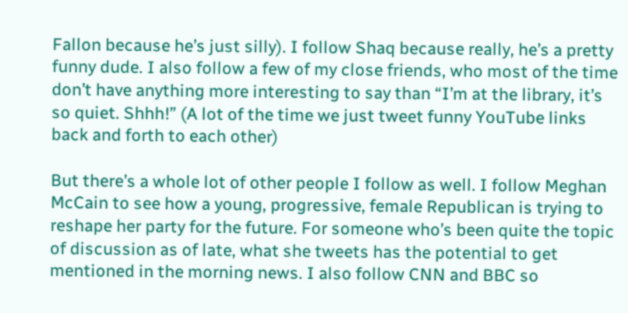Fallon because he’s just silly). I follow Shaq because really, he’s a pretty funny dude. I also follow a few of my close friends, who most of the time don’t have anything more interesting to say than “I’m at the library, it’s so quiet. Shhh!” (A lot of the time we just tweet funny YouTube links back and forth to each other)

But there’s a whole lot of other people I follow as well. I follow Meghan McCain to see how a young, progressive, female Republican is trying to reshape her party for the future. For someone who’s been quite the topic of discussion as of late, what she tweets has the potential to get mentioned in the morning news. I also follow CNN and BBC so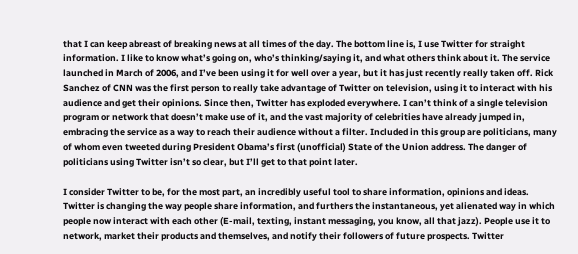that I can keep abreast of breaking news at all times of the day. The bottom line is, I use Twitter for straight information. I like to know what’s going on, who’s thinking/saying it, and what others think about it. The service launched in March of 2006, and I’ve been using it for well over a year, but it has just recently really taken off. Rick Sanchez of CNN was the first person to really take advantage of Twitter on television, using it to interact with his audience and get their opinions. Since then, Twitter has exploded everywhere. I can’t think of a single television program or network that doesn’t make use of it, and the vast majority of celebrities have already jumped in, embracing the service as a way to reach their audience without a filter. Included in this group are politicians, many of whom even tweeted during President Obama’s first (unofficial) State of the Union address. The danger of politicians using Twitter isn’t so clear, but I’ll get to that point later.

I consider Twitter to be, for the most part, an incredibly useful tool to share information, opinions and ideas. Twitter is changing the way people share information, and furthers the instantaneous, yet alienated way in which people now interact with each other (E-mail, texting, instant messaging, you know, all that jazz). People use it to network, market their products and themselves, and notify their followers of future prospects. Twitter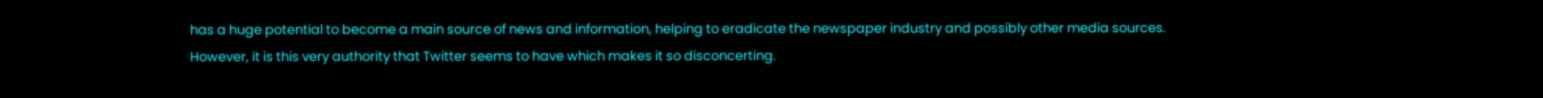has a huge potential to become a main source of news and information, helping to eradicate the newspaper industry and possibly other media sources. However, it is this very authority that Twitter seems to have which makes it so disconcerting.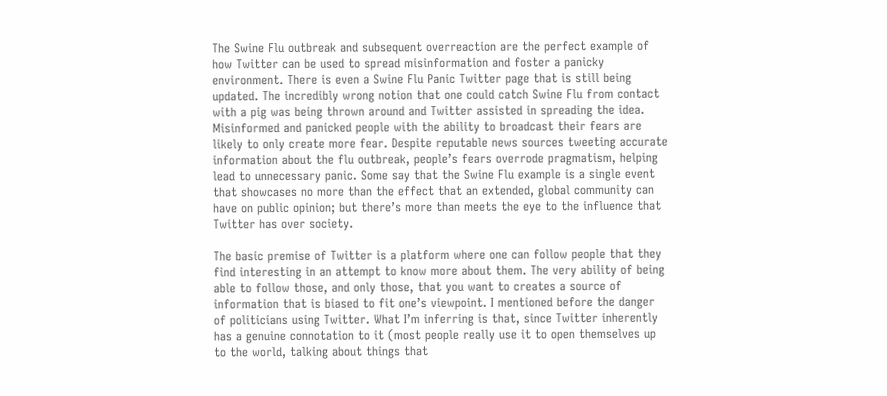The Swine Flu outbreak and subsequent overreaction are the perfect example of how Twitter can be used to spread misinformation and foster a panicky environment. There is even a Swine Flu Panic Twitter page that is still being updated. The incredibly wrong notion that one could catch Swine Flu from contact with a pig was being thrown around and Twitter assisted in spreading the idea. Misinformed and panicked people with the ability to broadcast their fears are likely to only create more fear. Despite reputable news sources tweeting accurate information about the flu outbreak, people’s fears overrode pragmatism, helping lead to unnecessary panic. Some say that the Swine Flu example is a single event that showcases no more than the effect that an extended, global community can have on public opinion; but there’s more than meets the eye to the influence that Twitter has over society.

The basic premise of Twitter is a platform where one can follow people that they find interesting in an attempt to know more about them. The very ability of being able to follow those, and only those, that you want to creates a source of information that is biased to fit one’s viewpoint. I mentioned before the danger of politicians using Twitter. What I’m inferring is that, since Twitter inherently has a genuine connotation to it (most people really use it to open themselves up to the world, talking about things that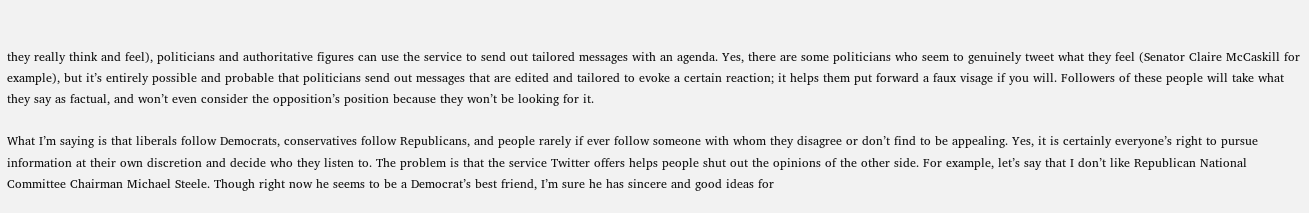they really think and feel), politicians and authoritative figures can use the service to send out tailored messages with an agenda. Yes, there are some politicians who seem to genuinely tweet what they feel (Senator Claire McCaskill for example), but it’s entirely possible and probable that politicians send out messages that are edited and tailored to evoke a certain reaction; it helps them put forward a faux visage if you will. Followers of these people will take what they say as factual, and won’t even consider the opposition’s position because they won’t be looking for it.

What I’m saying is that liberals follow Democrats, conservatives follow Republicans, and people rarely if ever follow someone with whom they disagree or don’t find to be appealing. Yes, it is certainly everyone’s right to pursue information at their own discretion and decide who they listen to. The problem is that the service Twitter offers helps people shut out the opinions of the other side. For example, let’s say that I don’t like Republican National Committee Chairman Michael Steele. Though right now he seems to be a Democrat’s best friend, I’m sure he has sincere and good ideas for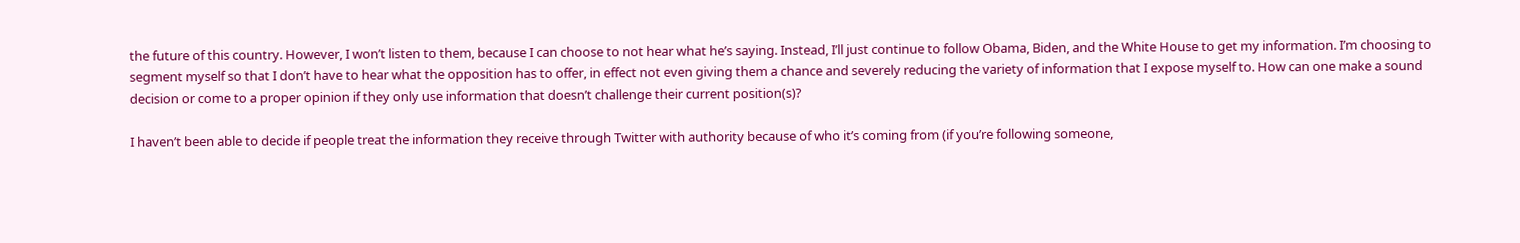the future of this country. However, I won’t listen to them, because I can choose to not hear what he’s saying. Instead, I’ll just continue to follow Obama, Biden, and the White House to get my information. I’m choosing to segment myself so that I don’t have to hear what the opposition has to offer, in effect not even giving them a chance and severely reducing the variety of information that I expose myself to. How can one make a sound decision or come to a proper opinion if they only use information that doesn’t challenge their current position(s)?

I haven’t been able to decide if people treat the information they receive through Twitter with authority because of who it’s coming from (if you’re following someone,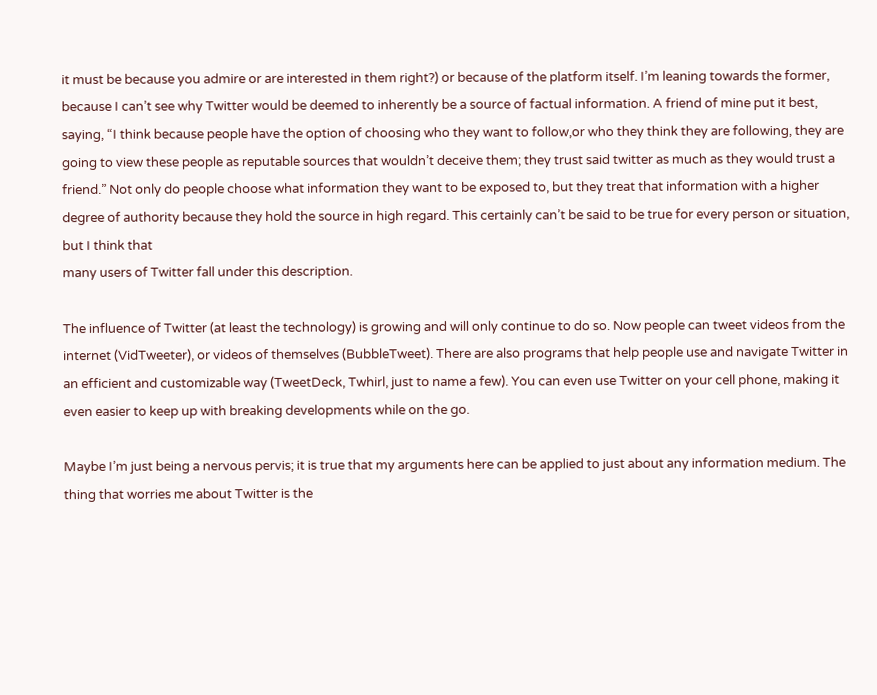it must be because you admire or are interested in them right?) or because of the platform itself. I’m leaning towards the former, because I can’t see why Twitter would be deemed to inherently be a source of factual information. A friend of mine put it best, saying, “I think because people have the option of choosing who they want to follow,or who they think they are following, they are going to view these people as reputable sources that wouldn’t deceive them; they trust said twitter as much as they would trust a friend.” Not only do people choose what information they want to be exposed to, but they treat that information with a higher degree of authority because they hold the source in high regard. This certainly can’t be said to be true for every person or situation, but I think that
many users of Twitter fall under this description.

The influence of Twitter (at least the technology) is growing and will only continue to do so. Now people can tweet videos from the internet (VidTweeter), or videos of themselves (BubbleTweet). There are also programs that help people use and navigate Twitter in an efficient and customizable way (TweetDeck, Twhirl, just to name a few). You can even use Twitter on your cell phone, making it even easier to keep up with breaking developments while on the go.

Maybe I’m just being a nervous pervis; it is true that my arguments here can be applied to just about any information medium. The thing that worries me about Twitter is the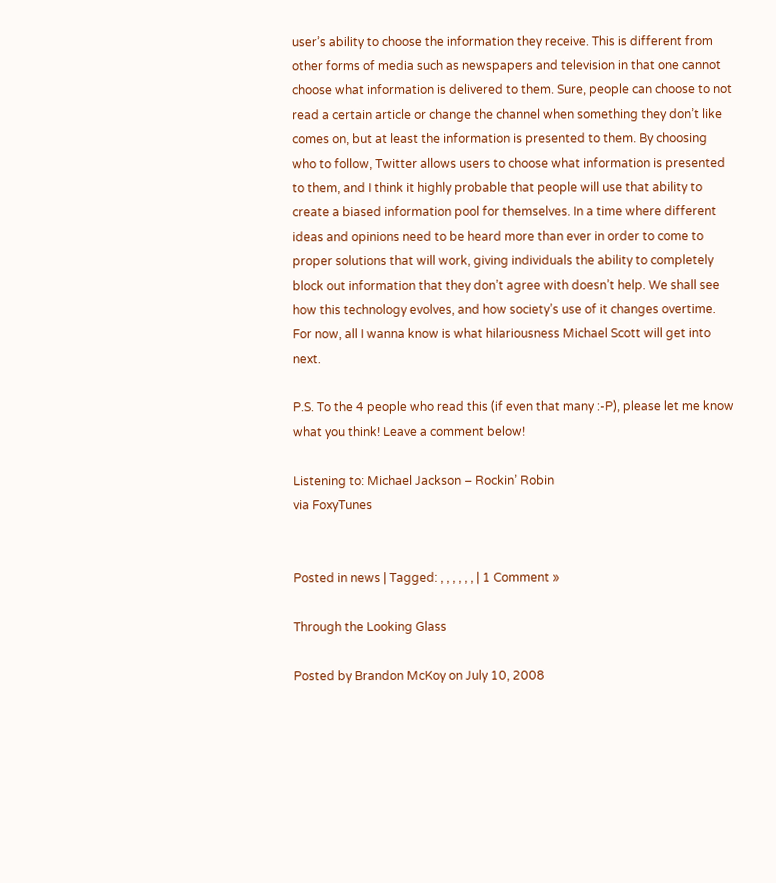user’s ability to choose the information they receive. This is different from other forms of media such as newspapers and television in that one cannot choose what information is delivered to them. Sure, people can choose to not read a certain article or change the channel when something they don’t like comes on, but at least the information is presented to them. By choosing who to follow, Twitter allows users to choose what information is presented to them, and I think it highly probable that people will use that ability to create a biased information pool for themselves. In a time where different ideas and opinions need to be heard more than ever in order to come to proper solutions that will work, giving individuals the ability to completely block out information that they don’t agree with doesn’t help. We shall see how this technology evolves, and how society’s use of it changes overtime. For now, all I wanna know is what hilariousness Michael Scott will get into next.

P.S. To the 4 people who read this (if even that many :-P), please let me know what you think! Leave a comment below!

Listening to: Michael Jackson – Rockin’ Robin
via FoxyTunes


Posted in news | Tagged: , , , , , , | 1 Comment »

Through the Looking Glass

Posted by Brandon McKoy on July 10, 2008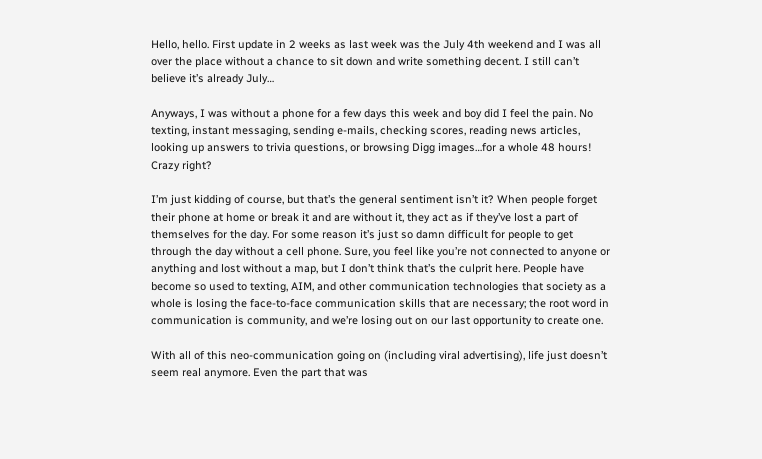Hello, hello. First update in 2 weeks as last week was the July 4th weekend and I was all over the place without a chance to sit down and write something decent. I still can’t believe it’s already July…

Anyways, I was without a phone for a few days this week and boy did I feel the pain. No texting, instant messaging, sending e-mails, checking scores, reading news articles, looking up answers to trivia questions, or browsing Digg images…for a whole 48 hours! Crazy right?

I’m just kidding of course, but that’s the general sentiment isn’t it? When people forget their phone at home or break it and are without it, they act as if they’ve lost a part of themselves for the day. For some reason it’s just so damn difficult for people to get through the day without a cell phone. Sure, you feel like you’re not connected to anyone or anything and lost without a map, but I don’t think that’s the culprit here. People have become so used to texting, AIM, and other communication technologies that society as a whole is losing the face-to-face communication skills that are necessary; the root word in communication is community, and we’re losing out on our last opportunity to create one.

With all of this neo-communication going on (including viral advertising), life just doesn’t seem real anymore. Even the part that was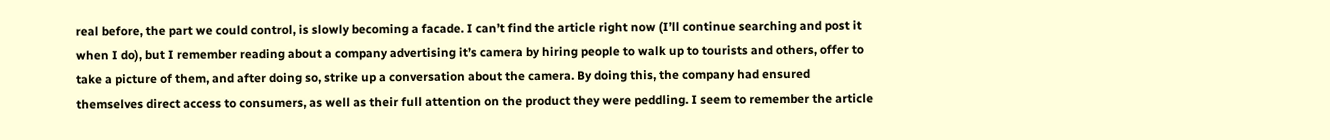real before, the part we could control, is slowly becoming a facade. I can’t find the article right now (I’ll continue searching and post it when I do), but I remember reading about a company advertising it’s camera by hiring people to walk up to tourists and others, offer to take a picture of them, and after doing so, strike up a conversation about the camera. By doing this, the company had ensured themselves direct access to consumers, as well as their full attention on the product they were peddling. I seem to remember the article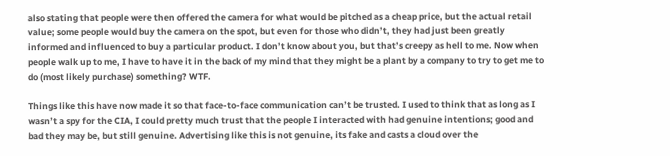also stating that people were then offered the camera for what would be pitched as a cheap price, but the actual retail value; some people would buy the camera on the spot, but even for those who didn’t, they had just been greatly informed and influenced to buy a particular product. I don’t know about you, but that’s creepy as hell to me. Now when people walk up to me, I have to have it in the back of my mind that they might be a plant by a company to try to get me to do (most likely purchase) something? WTF.

Things like this have now made it so that face-to-face communication can’t be trusted. I used to think that as long as I wasn’t a spy for the CIA, I could pretty much trust that the people I interacted with had genuine intentions; good and bad they may be, but still genuine. Advertising like this is not genuine, its fake and casts a cloud over the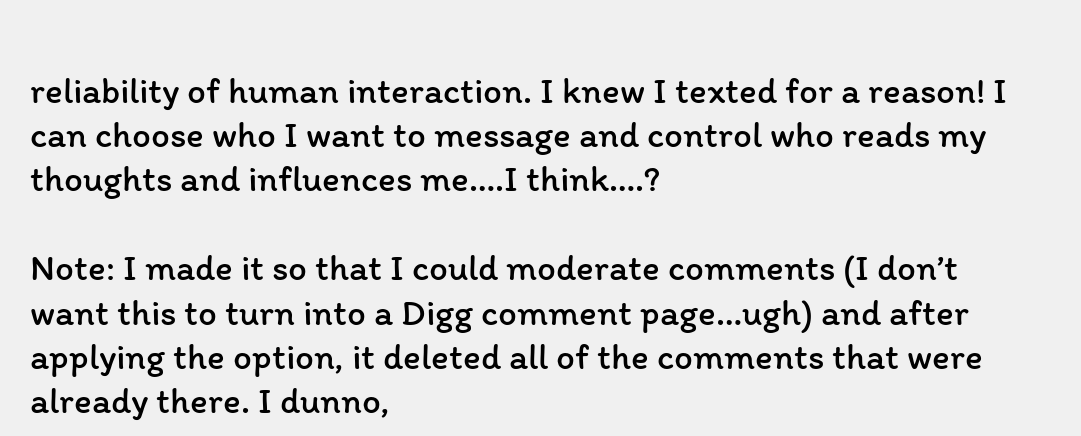reliability of human interaction. I knew I texted for a reason! I can choose who I want to message and control who reads my thoughts and influences me….I think….?

Note: I made it so that I could moderate comments (I don’t want this to turn into a Digg comment page…ugh) and after applying the option, it deleted all of the comments that were already there. I dunno,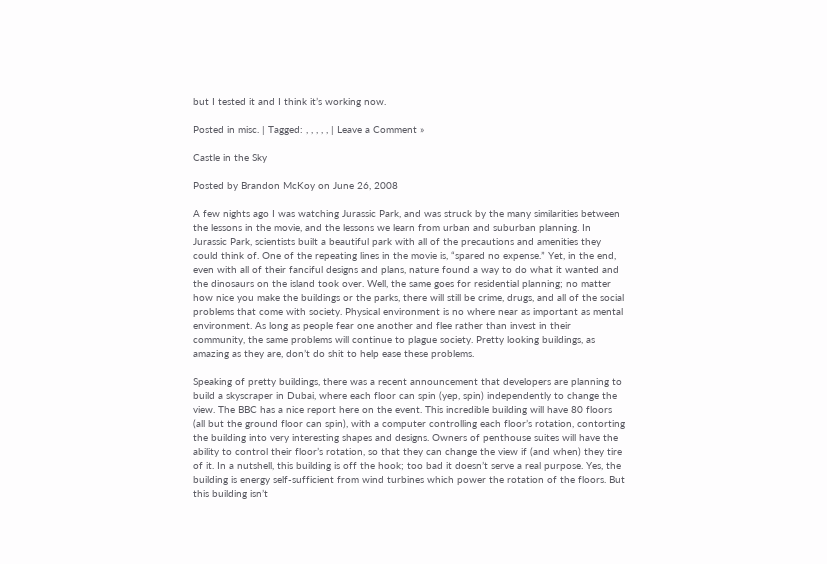but I tested it and I think it’s working now.

Posted in misc. | Tagged: , , , , , | Leave a Comment »

Castle in the Sky

Posted by Brandon McKoy on June 26, 2008

A few nights ago I was watching Jurassic Park, and was struck by the many similarities between the lessons in the movie, and the lessons we learn from urban and suburban planning. In Jurassic Park, scientists built a beautiful park with all of the precautions and amenities they could think of. One of the repeating lines in the movie is, “spared no expense.” Yet, in the end, even with all of their fanciful designs and plans, nature found a way to do what it wanted and the dinosaurs on the island took over. Well, the same goes for residential planning; no matter how nice you make the buildings or the parks, there will still be crime, drugs, and all of the social problems that come with society. Physical environment is no where near as important as mental environment. As long as people fear one another and flee rather than invest in their community, the same problems will continue to plague society. Pretty looking buildings, as amazing as they are, don’t do shit to help ease these problems.

Speaking of pretty buildings, there was a recent announcement that developers are planning to build a skyscraper in Dubai, where each floor can spin (yep, spin) independently to change the view. The BBC has a nice report here on the event. This incredible building will have 80 floors (all but the ground floor can spin), with a computer controlling each floor’s rotation, contorting the building into very interesting shapes and designs. Owners of penthouse suites will have the ability to control their floor’s rotation, so that they can change the view if (and when) they tire of it. In a nutshell, this building is off the hook; too bad it doesn’t serve a real purpose. Yes, the building is energy self-sufficient from wind turbines which power the rotation of the floors. But this building isn’t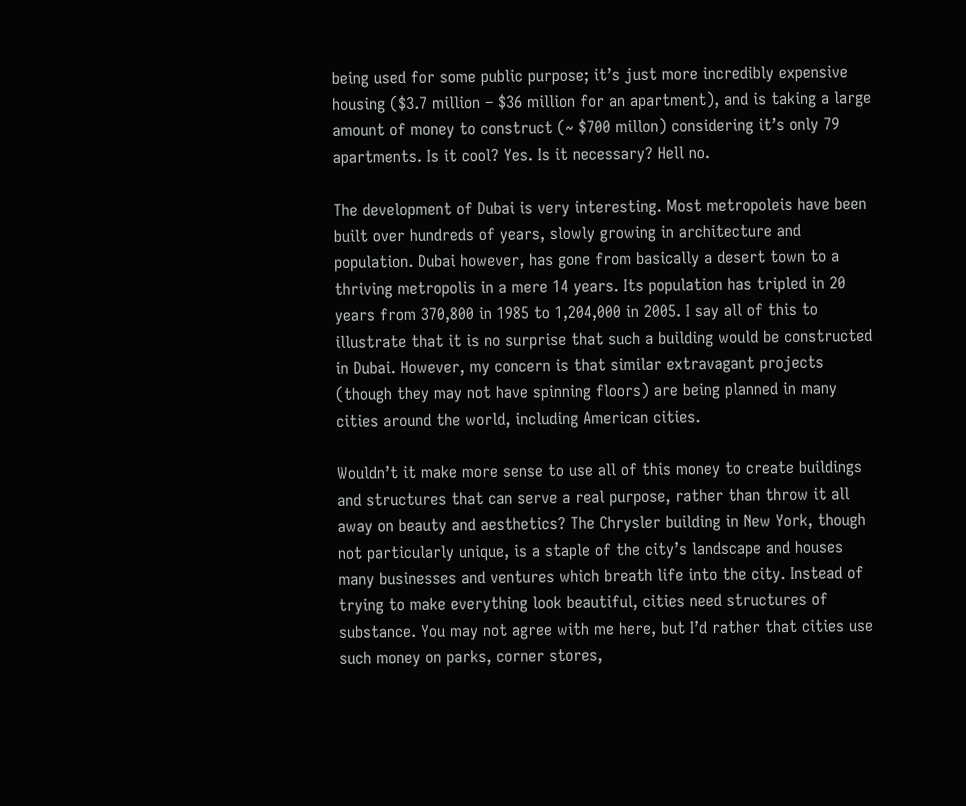being used for some public purpose; it’s just more incredibly expensive housing ($3.7 million – $36 million for an apartment), and is taking a large amount of money to construct (~ $700 millon) considering it’s only 79 apartments. Is it cool? Yes. Is it necessary? Hell no.

The development of Dubai is very interesting. Most metropoleis have been built over hundreds of years, slowly growing in architecture and population. Dubai however, has gone from basically a desert town to a thriving metropolis in a mere 14 years. Its population has tripled in 20 years from 370,800 in 1985 to 1,204,000 in 2005. I say all of this to illustrate that it is no surprise that such a building would be constructed in Dubai. However, my concern is that similar extravagant projects (though they may not have spinning floors) are being planned in many cities around the world, including American cities.

Wouldn’t it make more sense to use all of this money to create buildings and structures that can serve a real purpose, rather than throw it all away on beauty and aesthetics? The Chrysler building in New York, though not particularly unique, is a staple of the city’s landscape and houses many businesses and ventures which breath life into the city. Instead of trying to make everything look beautiful, cities need structures of substance. You may not agree with me here, but I’d rather that cities use such money on parks, corner stores,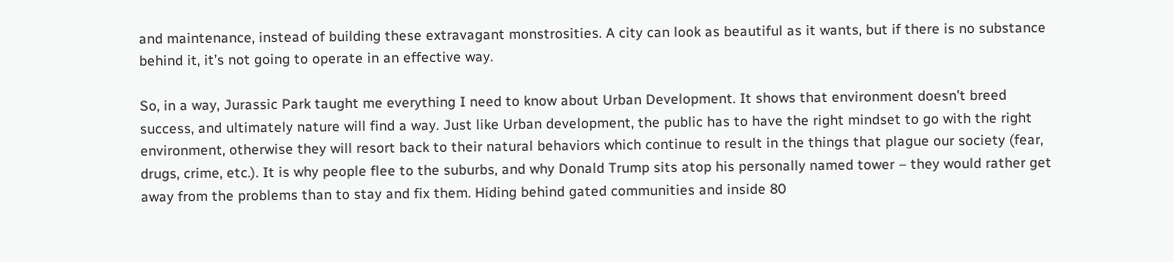and maintenance, instead of building these extravagant monstrosities. A city can look as beautiful as it wants, but if there is no substance behind it, it’s not going to operate in an effective way.

So, in a way, Jurassic Park taught me everything I need to know about Urban Development. It shows that environment doesn’t breed success, and ultimately nature will find a way. Just like Urban development, the public has to have the right mindset to go with the right environment, otherwise they will resort back to their natural behaviors which continue to result in the things that plague our society (fear, drugs, crime, etc.). It is why people flee to the suburbs, and why Donald Trump sits atop his personally named tower – they would rather get away from the problems than to stay and fix them. Hiding behind gated communities and inside 80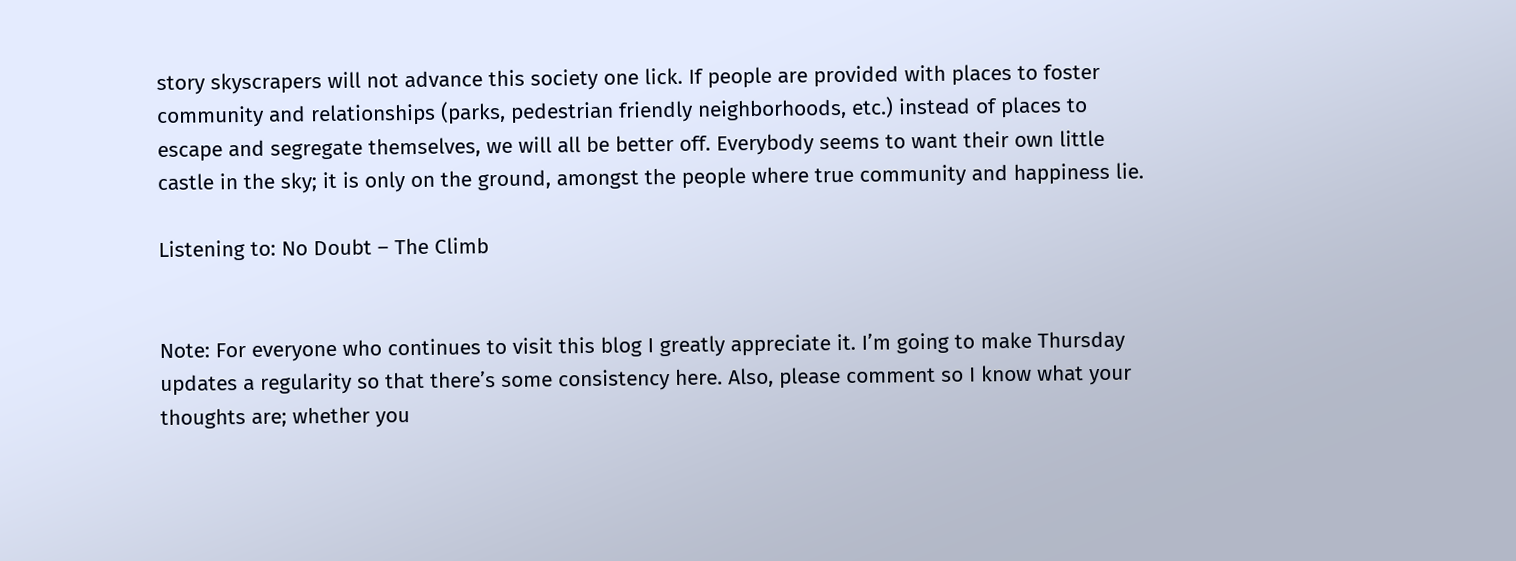story skyscrapers will not advance this society one lick. If people are provided with places to foster community and relationships (parks, pedestrian friendly neighborhoods, etc.) instead of places to escape and segregate themselves, we will all be better off. Everybody seems to want their own little castle in the sky; it is only on the ground, amongst the people where true community and happiness lie.

Listening to: No Doubt – The Climb


Note: For everyone who continues to visit this blog I greatly appreciate it. I’m going to make Thursday updates a regularity so that there’s some consistency here. Also, please comment so I know what your thoughts are; whether you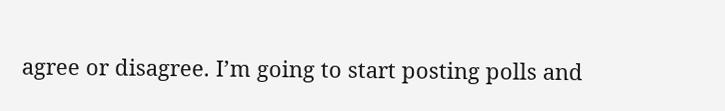agree or disagree. I’m going to start posting polls and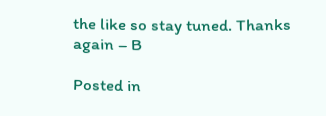the like so stay tuned. Thanks again – B

Posted in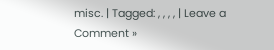misc. | Tagged: , , , , | Leave a Comment »